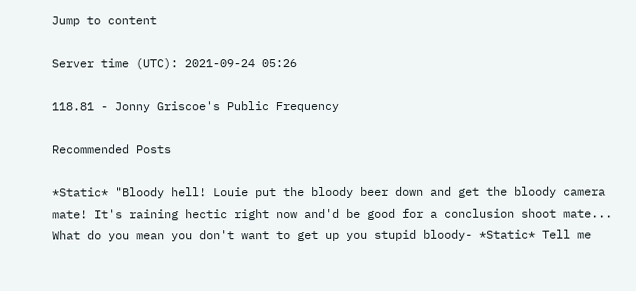Jump to content

Server time (UTC): 2021-09-24 05:26

118.81 - Jonny Griscoe's Public Frequency

Recommended Posts

*Static* "Bloody hell! Louie put the bloody beer down and get the bloody camera mate! It's raining hectic right now and'd be good for a conclusion shoot mate... What do you mean you don't want to get up you stupid bloody- *Static* Tell me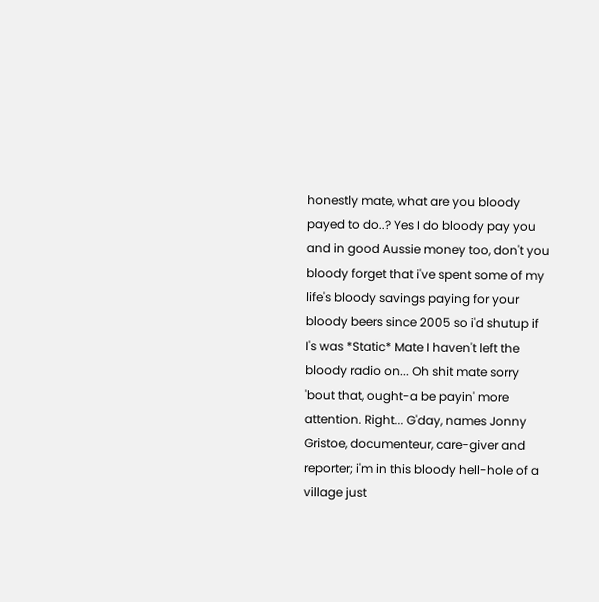honestly mate, what are you bloody payed to do..? Yes I do bloody pay you and in good Aussie money too, don't you bloody forget that i've spent some of my life's bloody savings paying for your bloody beers since 2005 so i'd shutup if I's was *Static* Mate I haven't left the bloody radio on... Oh shit mate sorry 'bout that, ought-a be payin' more attention. Right... G'day, names Jonny Gristoe, documenteur, care-giver and reporter; i'm in this bloody hell-hole of a village just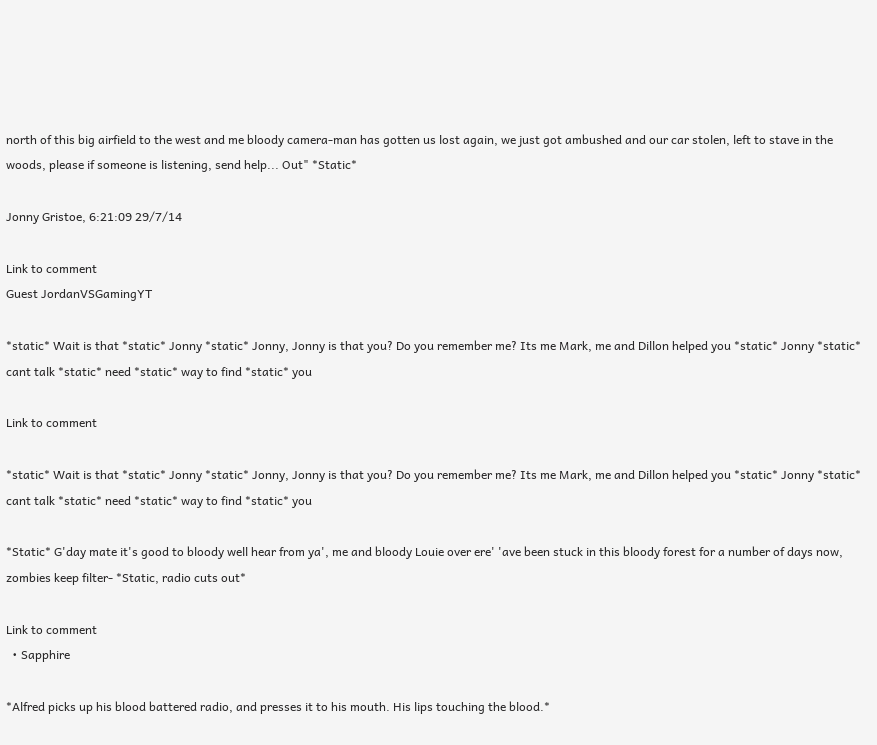north of this big airfield to the west and me bloody camera-man has gotten us lost again, we just got ambushed and our car stolen, left to stave in the woods, please if someone is listening, send help... Out" *Static*

Jonny Gristoe, 6:21:09 29/7/14

Link to comment
Guest JordanVSGamingYT

*static* Wait is that *static* Jonny *static* Jonny, Jonny is that you? Do you remember me? Its me Mark, me and Dillon helped you *static* Jonny *static* cant talk *static* need *static* way to find *static* you

Link to comment

*static* Wait is that *static* Jonny *static* Jonny, Jonny is that you? Do you remember me? Its me Mark, me and Dillon helped you *static* Jonny *static* cant talk *static* need *static* way to find *static* you

*Static* G'day mate it's good to bloody well hear from ya', me and bloody Louie over ere' 'ave been stuck in this bloody forest for a number of days now, zombies keep filter- *Static, radio cuts out*

Link to comment
  • Sapphire

*Alfred picks up his blood battered radio, and presses it to his mouth. His lips touching the blood.*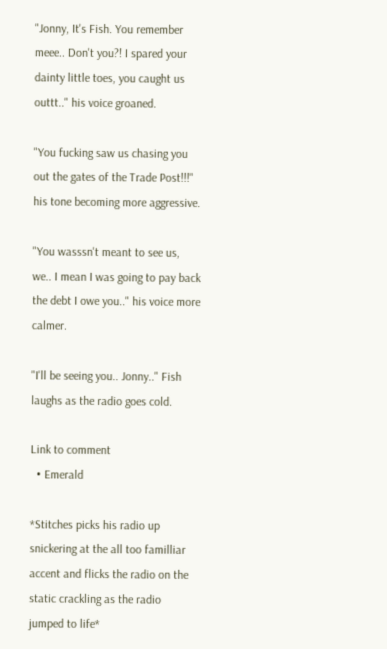"Jonny, It's Fish. You remember meee.. Don't you?! I spared your dainty little toes, you caught us outtt.." his voice groaned.

"You fucking saw us chasing you out the gates of the Trade Post!!!" his tone becoming more aggressive.

"You wasssn't meant to see us, we.. I mean I was going to pay back the debt I owe you.." his voice more calmer.

"I'll be seeing you.. Jonny.." Fish laughs as the radio goes cold.

Link to comment
  • Emerald

*Stitches picks his radio up snickering at the all too familliar accent and flicks the radio on the static crackling as the radio jumped to life*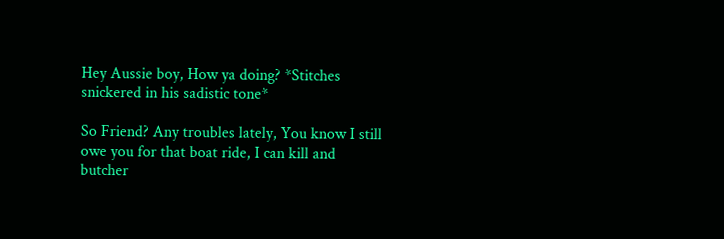Hey Aussie boy, How ya doing? *Stitches snickered in his sadistic tone*

So Friend? Any troubles lately, You know I still owe you for that boat ride, I can kill and butcher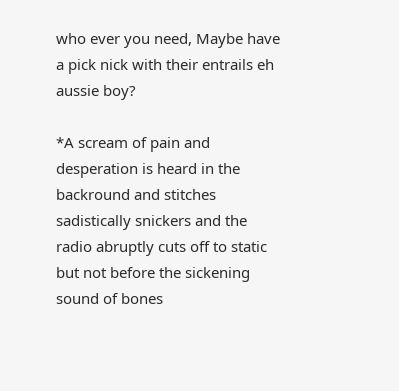who ever you need, Maybe have a pick nick with their entrails eh aussie boy?

*A scream of pain and desperation is heard in the backround and stitches sadistically snickers and the radio abruptly cuts off to static but not before the sickening sound of bones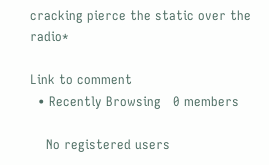cracking pierce the static over the radio*

Link to comment
  • Recently Browsing   0 members

    No registered users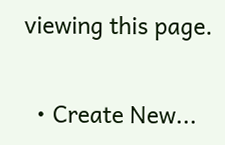viewing this page.

  • Create New...